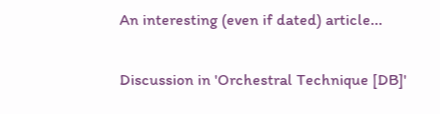An interesting (even if dated) article...

Discussion in 'Orchestral Technique [DB]'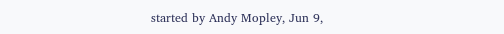started by Andy Mopley, Jun 9,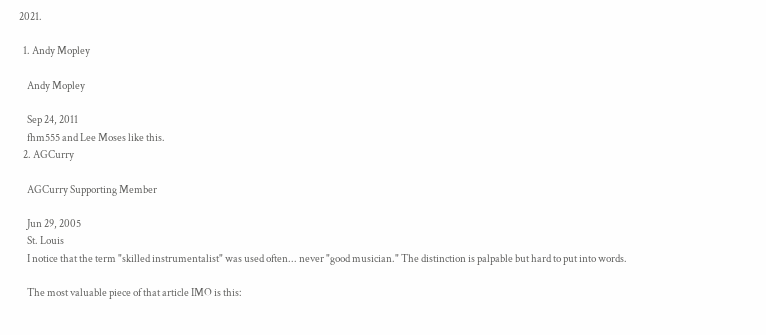2021.

  1. Andy Mopley

    Andy Mopley

    Sep 24, 2011
    fhm555 and Lee Moses like this.
  2. AGCurry

    AGCurry Supporting Member

    Jun 29, 2005
    St. Louis
    I notice that the term "skilled instrumentalist" was used often... never "good musician." The distinction is palpable but hard to put into words.

    The most valuable piece of that article IMO is this: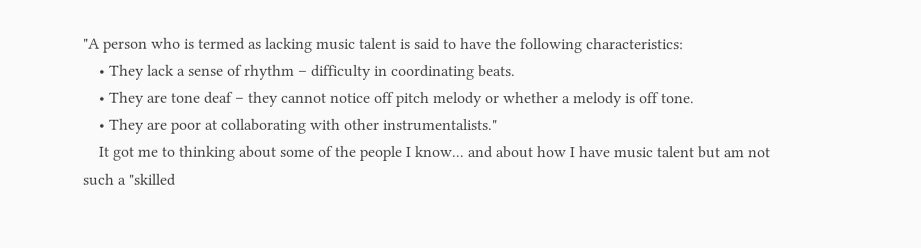"A person who is termed as lacking music talent is said to have the following characteristics:
    • They lack a sense of rhythm – difficulty in coordinating beats.
    • They are tone deaf – they cannot notice off pitch melody or whether a melody is off tone.
    • They are poor at collaborating with other instrumentalists."
    It got me to thinking about some of the people I know... and about how I have music talent but am not such a "skilled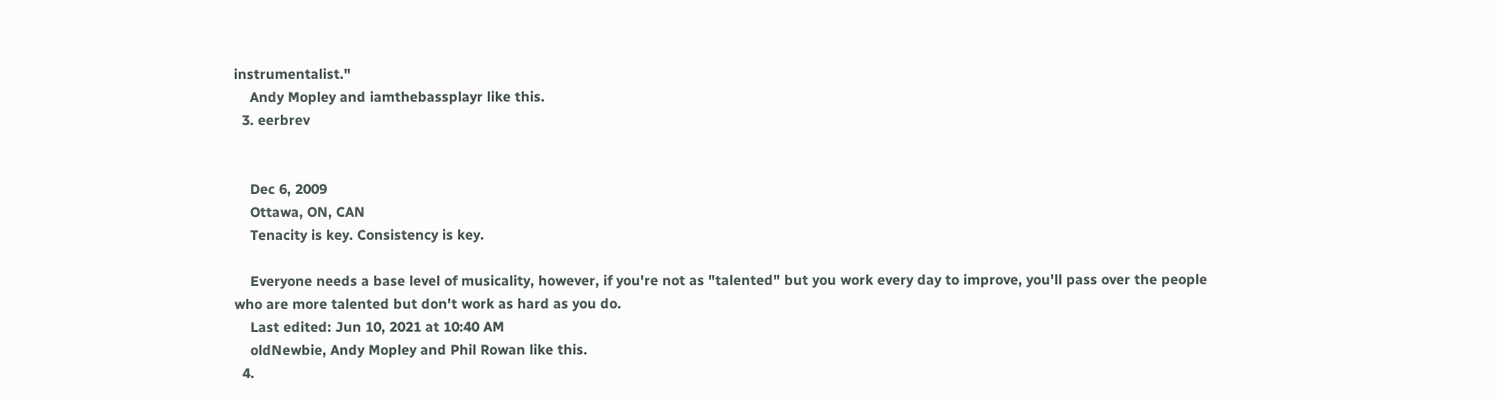instrumentalist."
    Andy Mopley and iamthebassplayr like this.
  3. eerbrev


    Dec 6, 2009
    Ottawa, ON, CAN
    Tenacity is key. Consistency is key.

    Everyone needs a base level of musicality, however, if you're not as "talented" but you work every day to improve, you'll pass over the people who are more talented but don't work as hard as you do.
    Last edited: Jun 10, 2021 at 10:40 AM
    oldNewbie, Andy Mopley and Phil Rowan like this.
  4.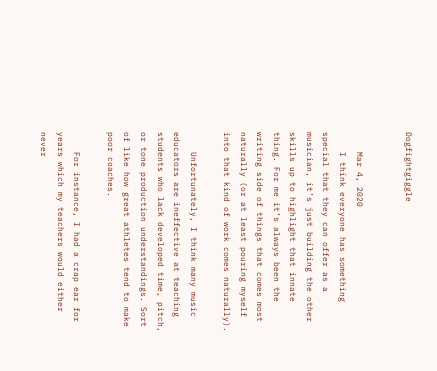Dogfightgiggle


    Mar 4, 2020
    I think everyone has something special that they can offer as a musician, it’s just building the other skills up to highlight that innate thing. For me it’s always been the writing side of things that comes most naturally (or at least pouring myself into that kind of work comes naturally).

    Unfortunately, I think many music educators are ineffective at teaching students who lack developed time, pitch, or tone production understandings. Sort of like how great athletes tend to make poor coaches.

    For instance, I had a crap ear for years which my teachers would either never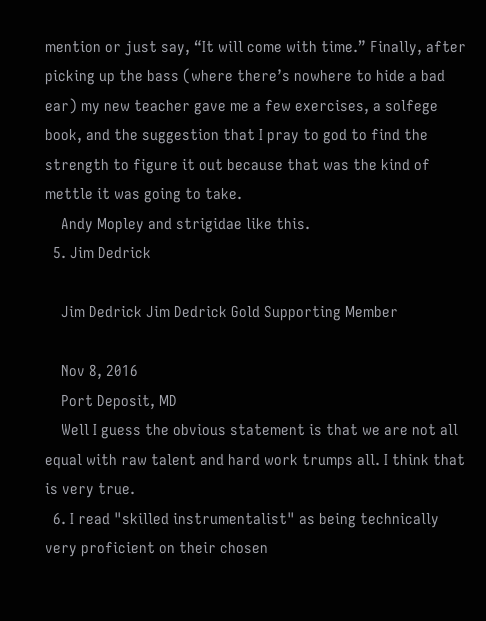mention or just say, “It will come with time.” Finally, after picking up the bass (where there’s nowhere to hide a bad ear) my new teacher gave me a few exercises, a solfege book, and the suggestion that I pray to god to find the strength to figure it out because that was the kind of mettle it was going to take.
    Andy Mopley and strigidae like this.
  5. Jim Dedrick

    Jim Dedrick Jim Dedrick Gold Supporting Member

    Nov 8, 2016
    Port Deposit, MD
    Well I guess the obvious statement is that we are not all equal with raw talent and hard work trumps all. I think that is very true.
  6. I read "skilled instrumentalist" as being technically very proficient on their chosen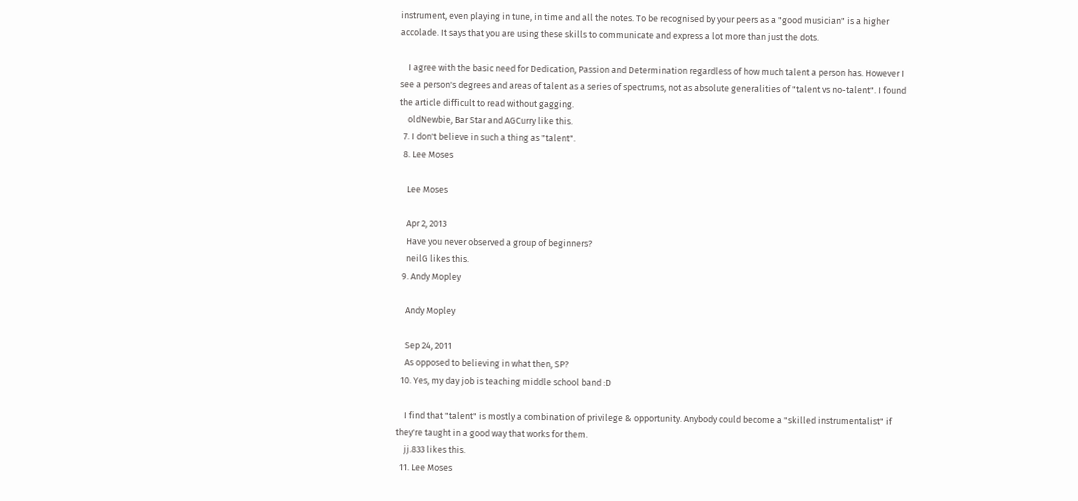instrument, even playing in tune, in time and all the notes. To be recognised by your peers as a "good musician" is a higher accolade. It says that you are using these skills to communicate and express a lot more than just the dots.

    I agree with the basic need for Dedication, Passion and Determination regardless of how much talent a person has. However I see a person's degrees and areas of talent as a series of spectrums, not as absolute generalities of "talent vs no-talent". I found the article difficult to read without gagging.
    oldNewbie, Bar Star and AGCurry like this.
  7. I don't believe in such a thing as "talent".
  8. Lee Moses

    Lee Moses

    Apr 2, 2013
    Have you never observed a group of beginners?
    neilG likes this.
  9. Andy Mopley

    Andy Mopley

    Sep 24, 2011
    As opposed to believing in what then, SP?
  10. Yes, my day job is teaching middle school band :D

    I find that "talent" is mostly a combination of privilege & opportunity. Anybody could become a "skilled instrumentalist" if they're taught in a good way that works for them.
    jj.833 likes this.
  11. Lee Moses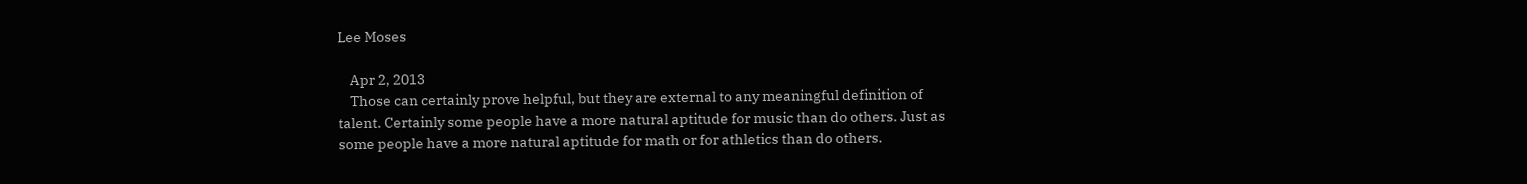Lee Moses

    Apr 2, 2013
    Those can certainly prove helpful, but they are external to any meaningful definition of talent. Certainly some people have a more natural aptitude for music than do others. Just as some people have a more natural aptitude for math or for athletics than do others.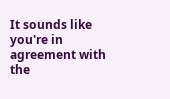It sounds like you're in agreement with the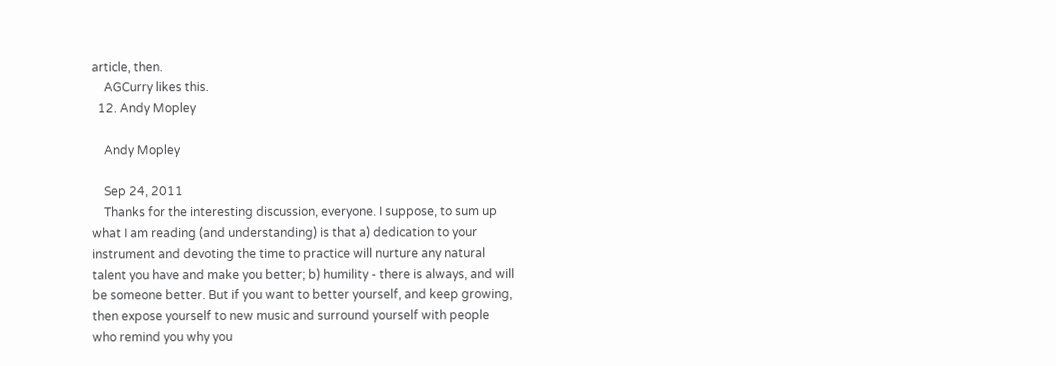article, then.
    AGCurry likes this.
  12. Andy Mopley

    Andy Mopley

    Sep 24, 2011
    Thanks for the interesting discussion, everyone. I suppose, to sum up what I am reading (and understanding) is that a) dedication to your instrument and devoting the time to practice will nurture any natural talent you have and make you better; b) humility - there is always, and will be someone better. But if you want to better yourself, and keep growing, then expose yourself to new music and surround yourself with people who remind you why you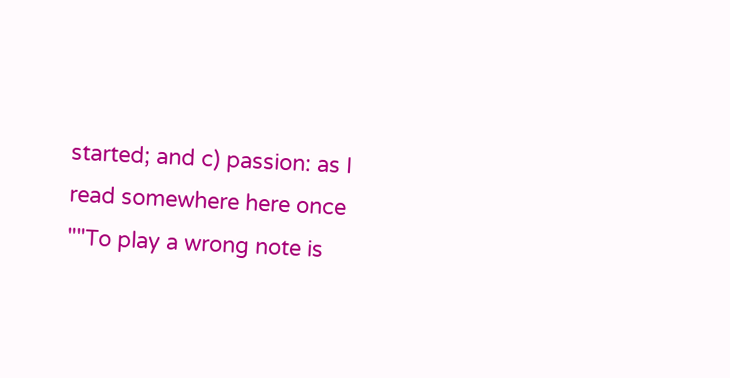started; and c) passion: as I read somewhere here once ""To play a wrong note is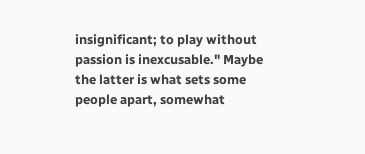insignificant; to play without passion is inexcusable." Maybe the latter is what sets some people apart, somewhat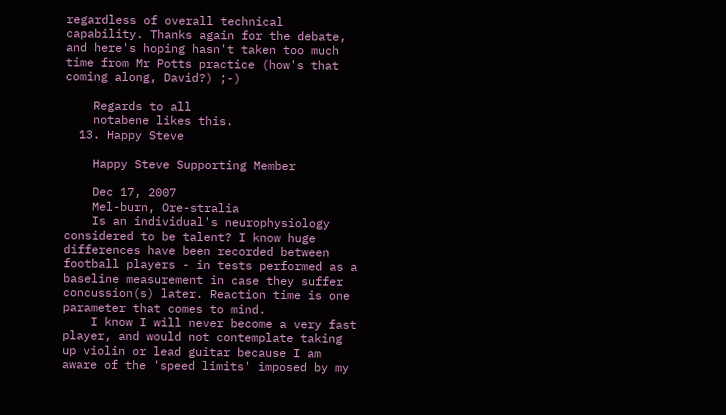regardless of overall technical capability. Thanks again for the debate, and here's hoping hasn't taken too much time from Mr Potts practice (how's that coming along, David?) ;-)

    Regards to all
    notabene likes this.
  13. Happy Steve

    Happy Steve Supporting Member

    Dec 17, 2007
    Mel-burn, Ore-stralia
    Is an individual's neurophysiology considered to be talent? I know huge differences have been recorded between football players - in tests performed as a baseline measurement in case they suffer concussion(s) later. Reaction time is one parameter that comes to mind.
    I know I will never become a very fast player, and would not contemplate taking up violin or lead guitar because I am aware of the 'speed limits' imposed by my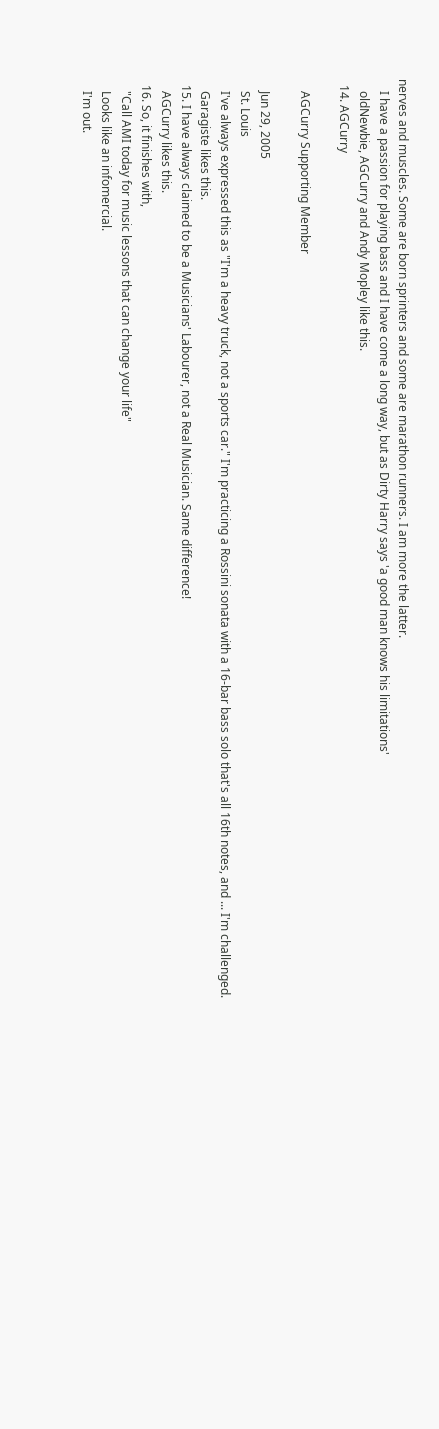nerves and muscles. Some are born sprinters and some are marathon runners. I am more the latter.
    I have a passion for playing bass and I have come a long way, but as Dirty Harry says 'a good man knows his limitations'
    oldNewbie, AGCurry and Andy Mopley like this.
  14. AGCurry

    AGCurry Supporting Member

    Jun 29, 2005
    St. Louis
    I've always expressed this as "I'm a heavy truck, not a sports car." I'm practicing a Rossini sonata with a 16-bar bass solo that's all 16th notes, and ... I'm challenged.
    Garagiste likes this.
  15. I have always claimed to be a Musicians' Labourer, not a Real Musician. Same difference!
    AGCurry likes this.
  16. So, it finishes with,
    "Call AMI today for music lessons that can change your life"
    Looks like an infomercial.
    I'm out.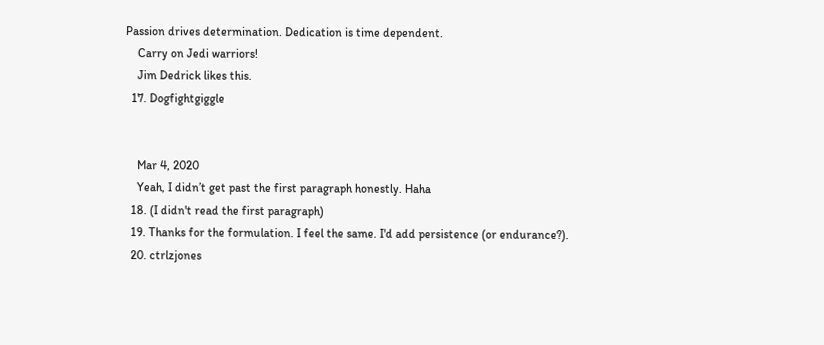Passion drives determination. Dedication is time dependent.
    Carry on Jedi warriors!
    Jim Dedrick likes this.
  17. Dogfightgiggle


    Mar 4, 2020
    Yeah, I didn’t get past the first paragraph honestly. Haha
  18. (I didn't read the first paragraph)
  19. Thanks for the formulation. I feel the same. I'd add persistence (or endurance?).
  20. ctrlzjones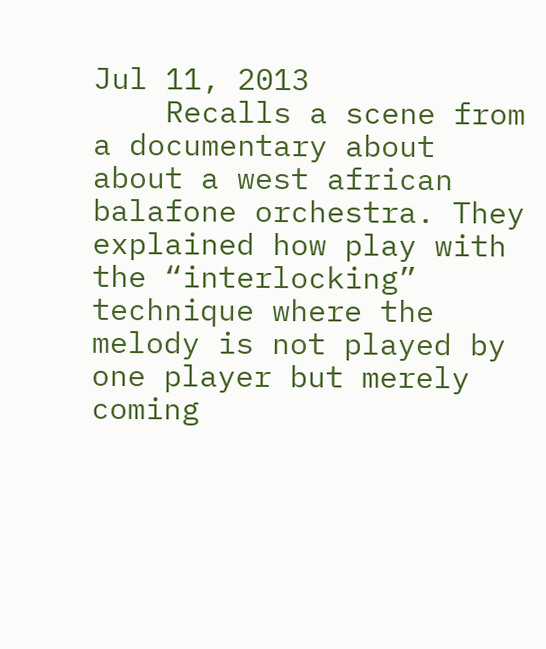Jul 11, 2013
    Recalls a scene from a documentary about about a west african balafone orchestra. They explained how play with the “interlocking” technique where the melody is not played by one player but merely coming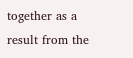together as a result from the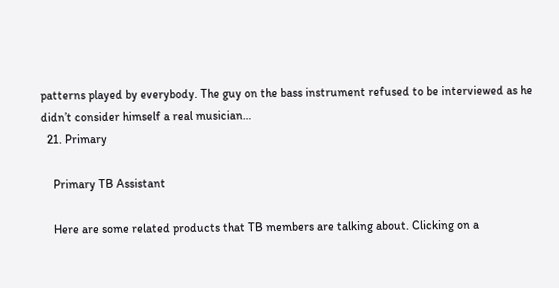patterns played by everybody. The guy on the bass instrument refused to be interviewed as he didn’t consider himself a real musician…
  21. Primary

    Primary TB Assistant

    Here are some related products that TB members are talking about. Clicking on a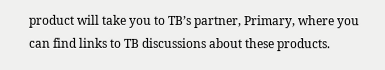product will take you to TB’s partner, Primary, where you can find links to TB discussions about these products.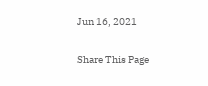Jun 16, 2021

Share This Page